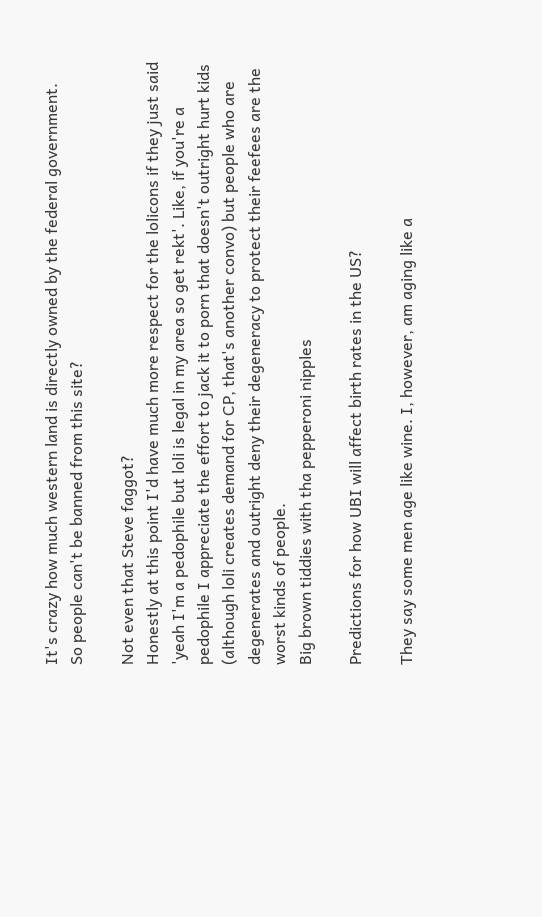It's crazy how much western land is directly owned by the federal government.
So people can't be banned from this site?

Not even that Steve faggot?
Honestly at this point I'd have much more respect for the lolicons if they just said 'yeah I'm a pedophile but loli is legal in my area so get rekt'. Like, if you're a pedophile I appreciate the effort to jack it to porn that doesn't outright hurt kids (although loli creates demand for CP, that's another convo) but people who are degenerates and outright deny their degeneracy to protect their feefees are the worst kinds of people.
Big brown tiddies with tha pepperoni nipples

Predictions for how UBI will affect birth rates in the US?

They say some men age like wine. I, however, am aging like a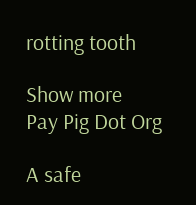rotting tooth

Show more
Pay Pig Dot Org

A safe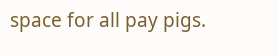space for all pay pigs.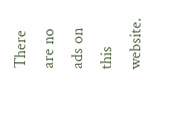There are no ads on this website.